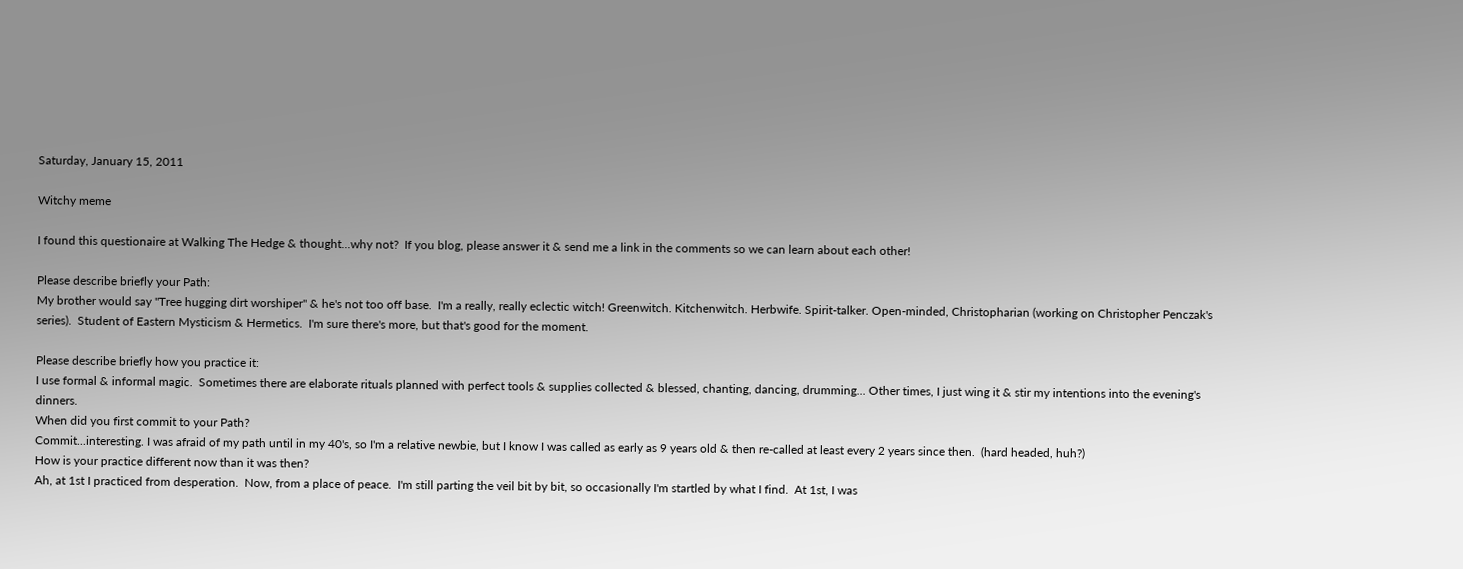Saturday, January 15, 2011

Witchy meme

I found this questionaire at Walking The Hedge & thought...why not?  If you blog, please answer it & send me a link in the comments so we can learn about each other!

Please describe briefly your Path:
My brother would say "Tree hugging dirt worshiper" & he's not too off base.  I'm a really, really eclectic witch! Greenwitch. Kitchenwitch. Herbwife. Spirit-talker. Open-minded, Christopharian (working on Christopher Penczak's series).  Student of Eastern Mysticism & Hermetics.  I'm sure there's more, but that's good for the moment.

Please describe briefly how you practice it:
I use formal & informal magic.  Sometimes there are elaborate rituals planned with perfect tools & supplies collected & blessed, chanting, dancing, drumming... Other times, I just wing it & stir my intentions into the evening's dinners.
When did you first commit to your Path?
Commit...interesting. I was afraid of my path until in my 40's, so I'm a relative newbie, but I know I was called as early as 9 years old & then re-called at least every 2 years since then.  (hard headed, huh?)
How is your practice different now than it was then?
Ah, at 1st I practiced from desperation.  Now, from a place of peace.  I'm still parting the veil bit by bit, so occasionally I'm startled by what I find.  At 1st, I was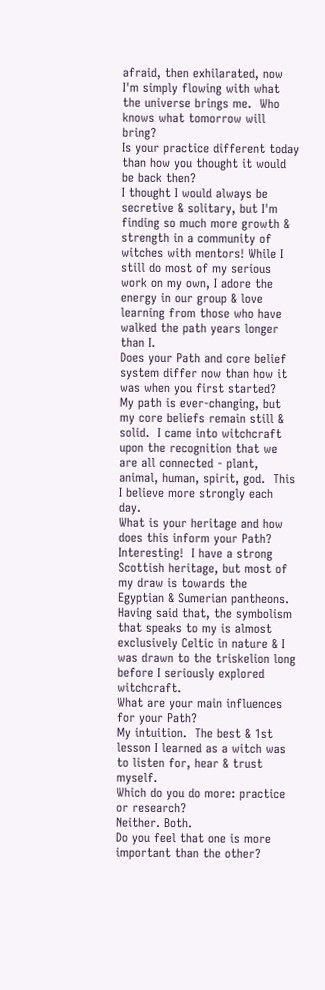afraid, then exhilarated, now I'm simply flowing with what the universe brings me.  Who knows what tomorrow will bring?
Is your practice different today than how you thought it would be back then?
I thought I would always be secretive & solitary, but I'm finding so much more growth & strength in a community of witches with mentors! While I still do most of my serious work on my own, I adore the energy in our group & love learning from those who have walked the path years longer than I.
Does your Path and core belief system differ now than how it was when you first started?
My path is ever-changing, but my core beliefs remain still & solid.  I came into witchcraft upon the recognition that we are all connected - plant, animal, human, spirit, god.  This I believe more strongly each day.
What is your heritage and how does this inform your Path?
Interesting!  I have a strong Scottish heritage, but most of my draw is towards the Egyptian & Sumerian pantheons. Having said that, the symbolism that speaks to my is almost exclusively Celtic in nature & I was drawn to the triskelion long before I seriously explored witchcraft.
What are your main influences for your Path?
My intuition.  The best & 1st lesson I learned as a witch was to listen for, hear & trust myself.
Which do you do more: practice or research?
Neither. Both.
Do you feel that one is more important than the other?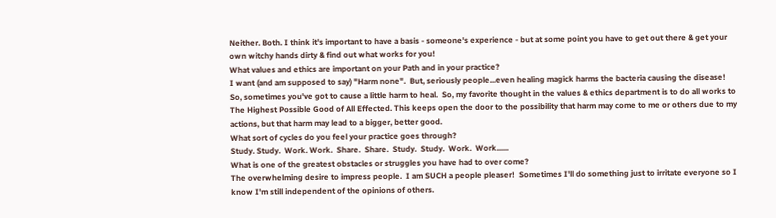Neither. Both. I think it's important to have a basis - someone's experience - but at some point you have to get out there & get your own witchy hands dirty & find out what works for you!
What values and ethics are important on your Path and in your practice?
I want (and am supposed to say) "Harm none".  But, seriously people...even healing magick harms the bacteria causing the disease!  So, sometimes you've got to cause a little harm to heal.  So, my favorite thought in the values & ethics department is to do all works to The Highest Possible Good of All Effected. This keeps open the door to the possibility that harm may come to me or others due to my actions, but that harm may lead to a bigger, better good.
What sort of cycles do you feel your practice goes through?
Study. Study.  Work. Work.  Share.  Share.  Study.  Study.  Work.  Work......
What is one of the greatest obstacles or struggles you have had to over come?
The overwhelming desire to impress people.  I am SUCH a people pleaser!  Sometimes I'll do something just to irritate everyone so I know I'm still independent of the opinions of others.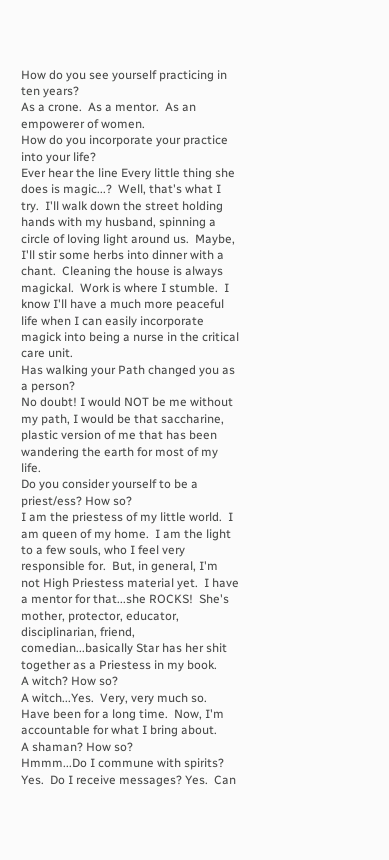How do you see yourself practicing in ten years?
As a crone.  As a mentor.  As an empowerer of women.
How do you incorporate your practice into your life?
Ever hear the line Every little thing she does is magic...?  Well, that's what I try.  I'll walk down the street holding hands with my husband, spinning a circle of loving light around us.  Maybe, I'll stir some herbs into dinner with a chant.  Cleaning the house is always magickal.  Work is where I stumble.  I know I'll have a much more peaceful life when I can easily incorporate magick into being a nurse in the critical care unit.
Has walking your Path changed you as a person?
No doubt! I would NOT be me without my path, I would be that saccharine, plastic version of me that has been wandering the earth for most of my life.
Do you consider yourself to be a priest/ess? How so?
I am the priestess of my little world.  I am queen of my home.  I am the light to a few souls, who I feel very responsible for.  But, in general, I'm not High Priestess material yet.  I have a mentor for that...she ROCKS!  She's mother, protector, educator, disciplinarian, friend, comedian...basically Star has her shit together as a Priestess in my book.
A witch? How so?
A witch...Yes.  Very, very much so.  Have been for a long time.  Now, I'm accountable for what I bring about.
A shaman? How so?
Hmmm...Do I commune with spirits? Yes.  Do I receive messages? Yes.  Can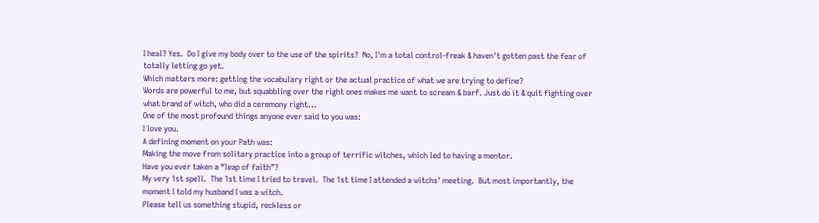I heal? Yes.  Do I give my body over to the use of the spirits?  No, I'm a total control-freak & haven't gotten past the fear of totally letting go yet.
Which matters more: getting the vocabulary right or the actual practice of what we are trying to define?
Words are powerful to me, but squabbling over the right ones makes me want to scream & barf. Just do it & quit fighting over what brand of witch, who did a ceremony right...
One of the most profound things anyone ever said to you was:
I love you.
A defining moment on your Path was:
Making the move from solitary practice into a group of terrific witches, which led to having a mentor.
Have you ever taken a “leap of faith”?
My very 1st spell.  The 1st time I tried to travel.  The 1st time I attended a witchs' meeting.  But most importantly, the moment I told my husband I was a witch.
Please tell us something stupid, reckless or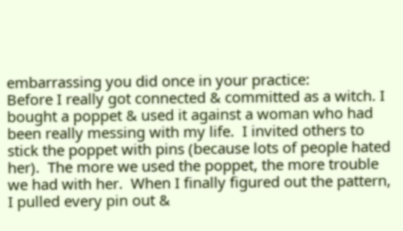embarrassing you did once in your practice:
Before I really got connected & committed as a witch. I bought a poppet & used it against a woman who had been really messing with my life.  I invited others to stick the poppet with pins (because lots of people hated her).  The more we used the poppet, the more trouble we had with her.  When I finally figured out the pattern, I pulled every pin out &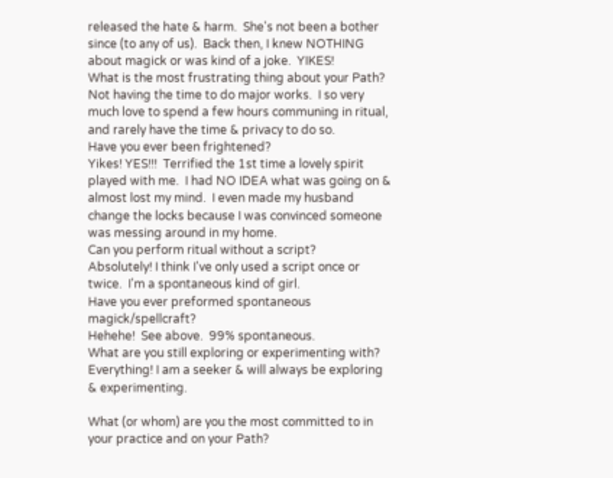released the hate & harm.  She's not been a bother since (to any of us).  Back then, I knew NOTHING about magick or was kind of a joke.  YIKES!
What is the most frustrating thing about your Path?
Not having the time to do major works.  I so very much love to spend a few hours communing in ritual, and rarely have the time & privacy to do so.
Have you ever been frightened?
Yikes! YES!!!  Terrified the 1st time a lovely spirit played with me.  I had NO IDEA what was going on & almost lost my mind.  I even made my husband change the locks because I was convinced someone was messing around in my home.
Can you perform ritual without a script?
Absolutely! I think I've only used a script once or twice.  I'm a spontaneous kind of girl.
Have you ever preformed spontaneous magick/spellcraft?
Hehehe!  See above.  99% spontaneous.
What are you still exploring or experimenting with?
Everything! I am a seeker & will always be exploring & experimenting.

What (or whom) are you the most committed to in your practice and on your Path?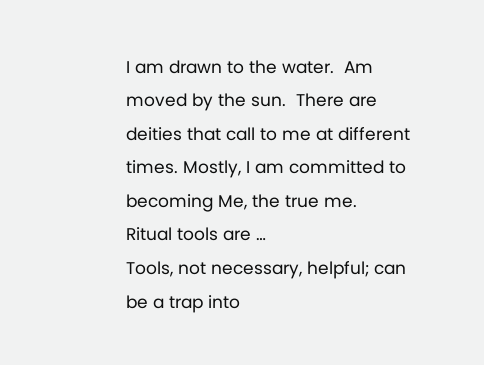I am drawn to the water.  Am moved by the sun.  There are deities that call to me at different times. Mostly, I am committed to becoming Me, the true me.
Ritual tools are …
Tools, not necessary, helpful; can be a trap into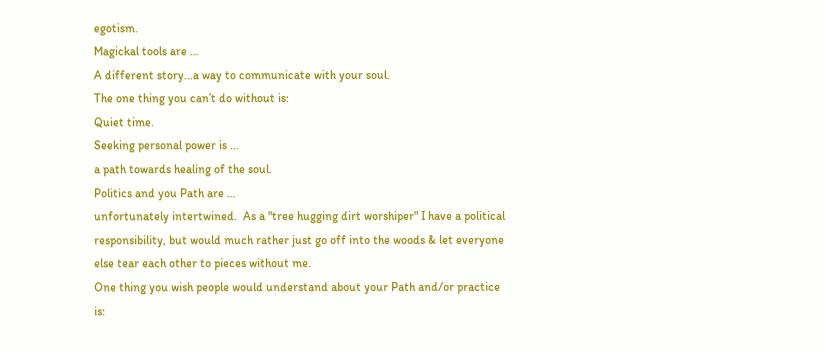egotism.
Magickal tools are …
A different story...a way to communicate with your soul.
The one thing you can’t do without is:
Quiet time.
Seeking personal power is …
a path towards healing of the soul.
Politics and you Path are …
unfortunately intertwined.  As a "tree hugging dirt worshiper" I have a political responsibility, but would much rather just go off into the woods & let everyone else tear each other to pieces without me.
One thing you wish people would understand about your Path and/or practice is: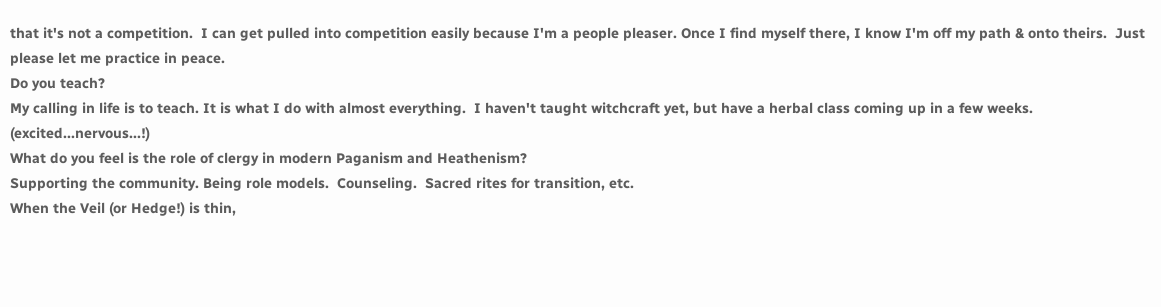that it's not a competition.  I can get pulled into competition easily because I'm a people pleaser. Once I find myself there, I know I'm off my path & onto theirs.  Just please let me practice in peace.
Do you teach?
My calling in life is to teach. It is what I do with almost everything.  I haven't taught witchcraft yet, but have a herbal class coming up in a few weeks.  (excited...nervous...!)
What do you feel is the role of clergy in modern Paganism and Heathenism?
Supporting the community. Being role models.  Counseling.  Sacred rites for transition, etc.
When the Veil (or Hedge!) is thin,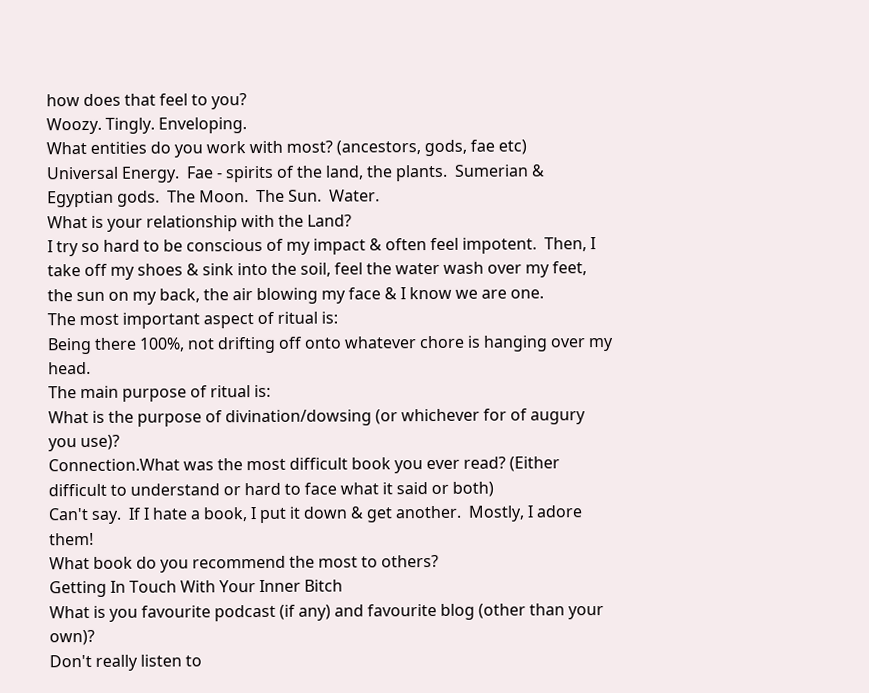how does that feel to you?
Woozy. Tingly. Enveloping.
What entities do you work with most? (ancestors, gods, fae etc)
Universal Energy.  Fae - spirits of the land, the plants.  Sumerian & Egyptian gods.  The Moon.  The Sun.  Water.
What is your relationship with the Land?
I try so hard to be conscious of my impact & often feel impotent.  Then, I take off my shoes & sink into the soil, feel the water wash over my feet, the sun on my back, the air blowing my face & I know we are one.
The most important aspect of ritual is:
Being there 100%, not drifting off onto whatever chore is hanging over my head.
The main purpose of ritual is:
What is the purpose of divination/dowsing (or whichever for of augury you use)?
Connection.What was the most difficult book you ever read? (Either difficult to understand or hard to face what it said or both)
Can't say.  If I hate a book, I put it down & get another.  Mostly, I adore them!
What book do you recommend the most to others?
Getting In Touch With Your Inner Bitch
What is you favourite podcast (if any) and favourite blog (other than your own)?
Don't really listen to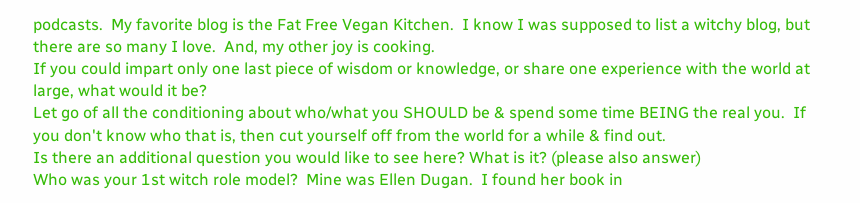podcasts.  My favorite blog is the Fat Free Vegan Kitchen.  I know I was supposed to list a witchy blog, but there are so many I love.  And, my other joy is cooking.
If you could impart only one last piece of wisdom or knowledge, or share one experience with the world at large, what would it be?
Let go of all the conditioning about who/what you SHOULD be & spend some time BEING the real you.  If you don't know who that is, then cut yourself off from the world for a while & find out.
Is there an additional question you would like to see here? What is it? (please also answer)
Who was your 1st witch role model?  Mine was Ellen Dugan.  I found her book in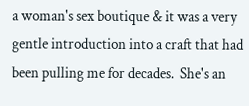a woman's sex boutique & it was a very gentle introduction into a craft that had been pulling me for decades.  She's an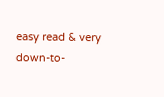easy read & very down-to-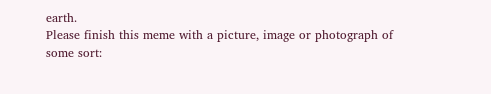earth.
Please finish this meme with a picture, image or photograph of some sort: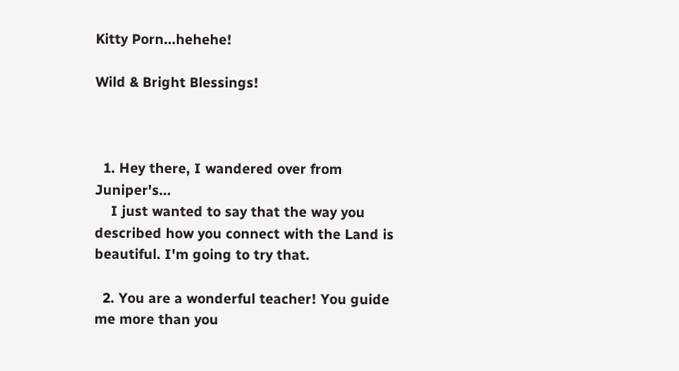Kitty Porn...hehehe!

Wild & Bright Blessings!



  1. Hey there, I wandered over from Juniper's...
    I just wanted to say that the way you described how you connect with the Land is beautiful. I'm going to try that.

  2. You are a wonderful teacher! You guide me more than you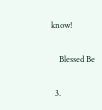know!

    Blessed Be

  3.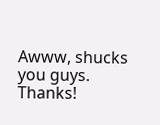Awww, shucks you guys. Thanks!